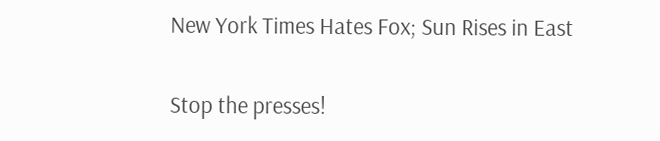New York Times Hates Fox; Sun Rises in East

Stop the presses!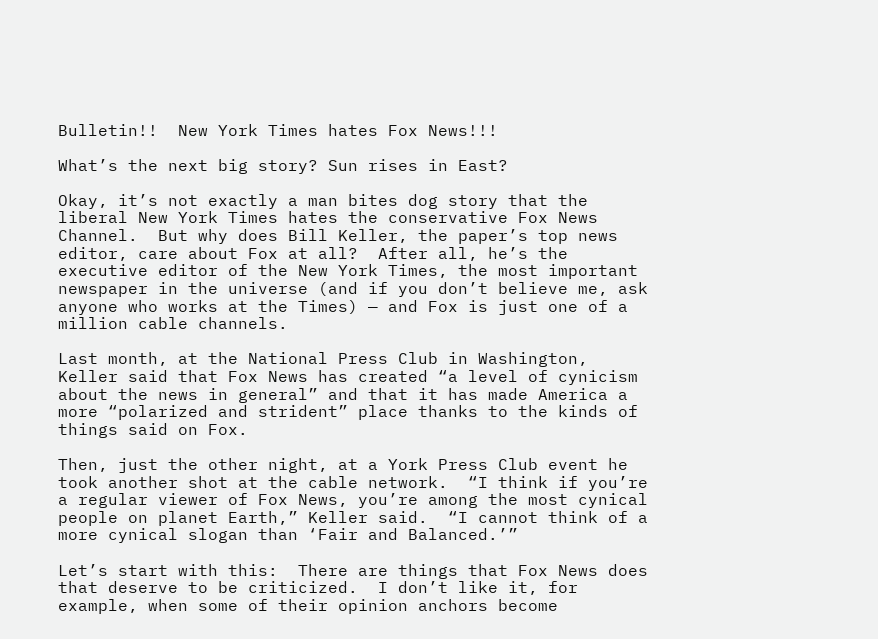Bulletin!!  New York Times hates Fox News!!!

What’s the next big story? Sun rises in East?

Okay, it’s not exactly a man bites dog story that the liberal New York Times hates the conservative Fox News Channel.  But why does Bill Keller, the paper’s top news editor, care about Fox at all?  After all, he’s the executive editor of the New York Times, the most important newspaper in the universe (and if you don’t believe me, ask anyone who works at the Times) — and Fox is just one of a million cable channels.

Last month, at the National Press Club in Washington, Keller said that Fox News has created “a level of cynicism about the news in general” and that it has made America a more “polarized and strident” place thanks to the kinds of things said on Fox.

Then, just the other night, at a York Press Club event he took another shot at the cable network.  “I think if you’re a regular viewer of Fox News, you’re among the most cynical people on planet Earth,” Keller said.  “I cannot think of a more cynical slogan than ‘Fair and Balanced.’”

Let’s start with this:  There are things that Fox News does that deserve to be criticized.  I don’t like it, for example, when some of their opinion anchors become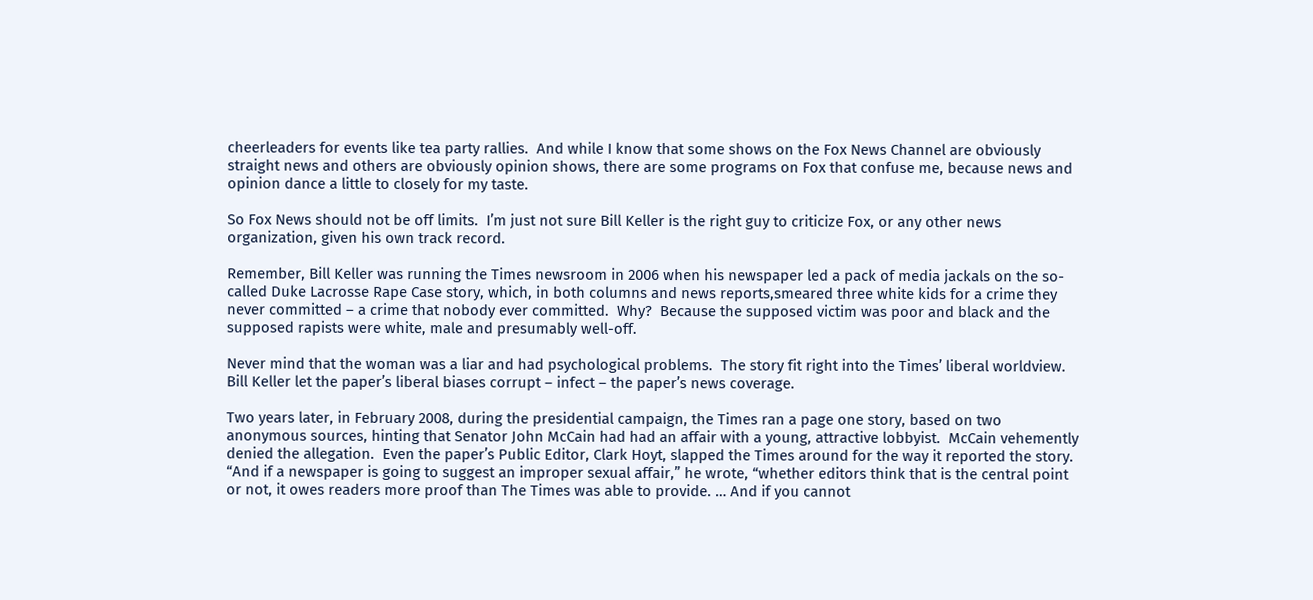cheerleaders for events like tea party rallies.  And while I know that some shows on the Fox News Channel are obviously straight news and others are obviously opinion shows, there are some programs on Fox that confuse me, because news and opinion dance a little to closely for my taste.

So Fox News should not be off limits.  I’m just not sure Bill Keller is the right guy to criticize Fox, or any other news organization, given his own track record.

Remember, Bill Keller was running the Times newsroom in 2006 when his newspaper led a pack of media jackals on the so-called Duke Lacrosse Rape Case story, which, in both columns and news reports,smeared three white kids for a crime they never committed – a crime that nobody ever committed.  Why?  Because the supposed victim was poor and black and the supposed rapists were white, male and presumably well-off.

Never mind that the woman was a liar and had psychological problems.  The story fit right into the Times’ liberal worldview.  Bill Keller let the paper’s liberal biases corrupt – infect – the paper’s news coverage.

Two years later, in February 2008, during the presidential campaign, the Times ran a page one story, based on two anonymous sources, hinting that Senator John McCain had had an affair with a young, attractive lobbyist.  McCain vehemently denied the allegation.  Even the paper’s Public Editor, Clark Hoyt, slapped the Times around for the way it reported the story.  “And if a newspaper is going to suggest an improper sexual affair,” he wrote, “whether editors think that is the central point or not, it owes readers more proof than The Times was able to provide. … And if you cannot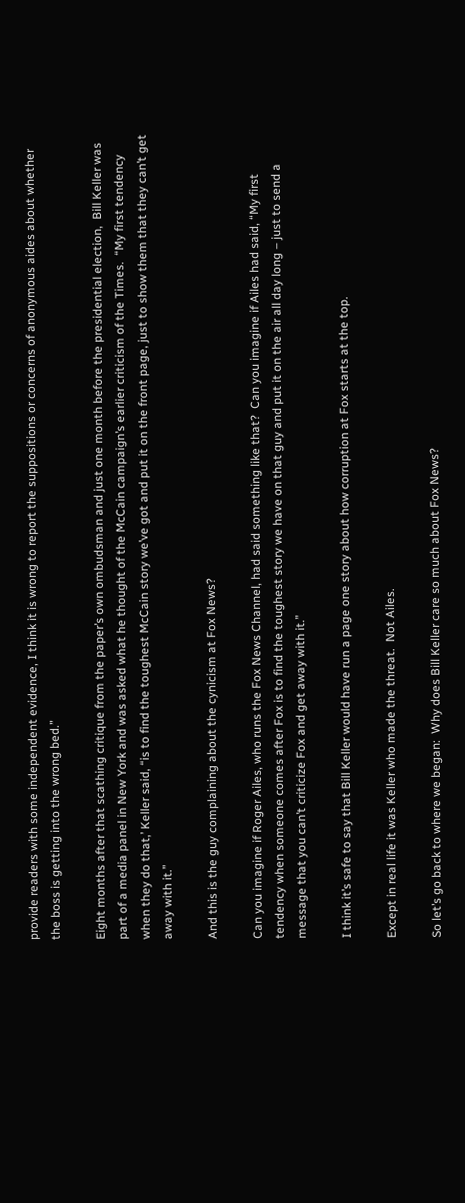provide readers with some independent evidence, I think it is wrong to report the suppositions or concerns of anonymous aides about whether the boss is getting into the wrong bed.”

Eight months after that scathing critique from the paper’s own ombudsman and just one month before the presidential election,  Bill Keller was part of a media panel in New York and was asked what he thought of the McCain campaign’s earlier criticism of the Times.  “My first tendency when they do that,’ Keller said, “is to find the toughest McCain story we’ve got and put it on the front page, just to show them that they can’t get away with it.”

And this is the guy complaining about the cynicism at Fox News?

Can you imagine if Roger Ailes, who runs the Fox News Channel, had said something like that?  Can you imagine if Ailes had said, “My first tendency when someone comes after Fox is to find the toughest story we have on that guy and put it on the air all day long – just to send a message that you can’t criticize Fox and get away with it.”

I think it’s safe to say that Bill Keller would have run a page one story about how corruption at Fox starts at the top.

Except in real life it was Keller who made the threat.  Not Ailes.

So let’s go back to where we began:  Why does Bill Keller care so much about Fox News?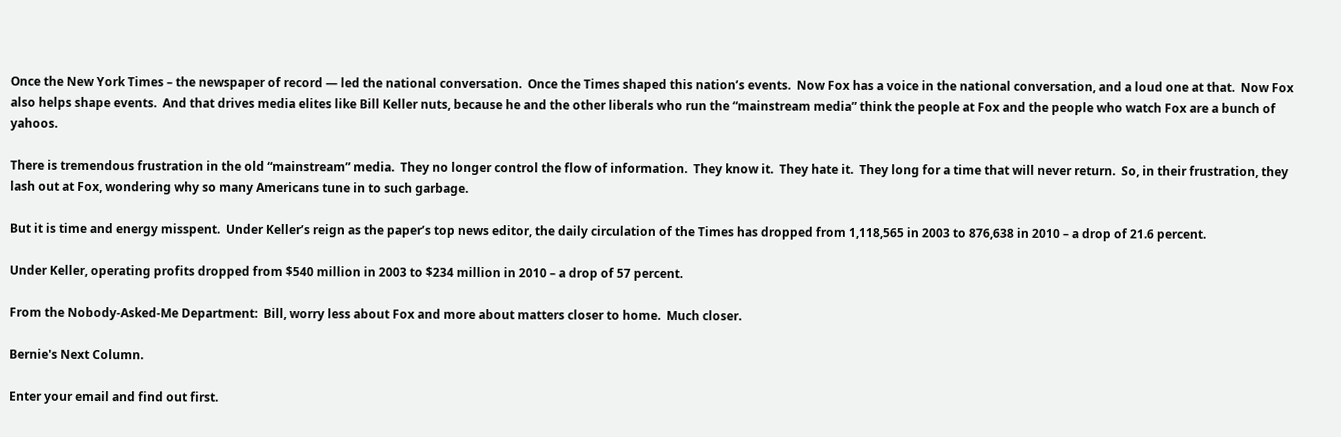Once the New York Times – the newspaper of record — led the national conversation.  Once the Times shaped this nation’s events.  Now Fox has a voice in the national conversation, and a loud one at that.  Now Fox also helps shape events.  And that drives media elites like Bill Keller nuts, because he and the other liberals who run the “mainstream media” think the people at Fox and the people who watch Fox are a bunch of yahoos.

There is tremendous frustration in the old “mainstream” media.  They no longer control the flow of information.  They know it.  They hate it.  They long for a time that will never return.  So, in their frustration, they lash out at Fox, wondering why so many Americans tune in to such garbage.

But it is time and energy misspent.  Under Keller’s reign as the paper’s top news editor, the daily circulation of the Times has dropped from 1,118,565 in 2003 to 876,638 in 2010 – a drop of 21.6 percent.

Under Keller, operating profits dropped from $540 million in 2003 to $234 million in 2010 – a drop of 57 percent.

From the Nobody-Asked-Me Department:  Bill, worry less about Fox and more about matters closer to home.  Much closer.

Bernie's Next Column.

Enter your email and find out first.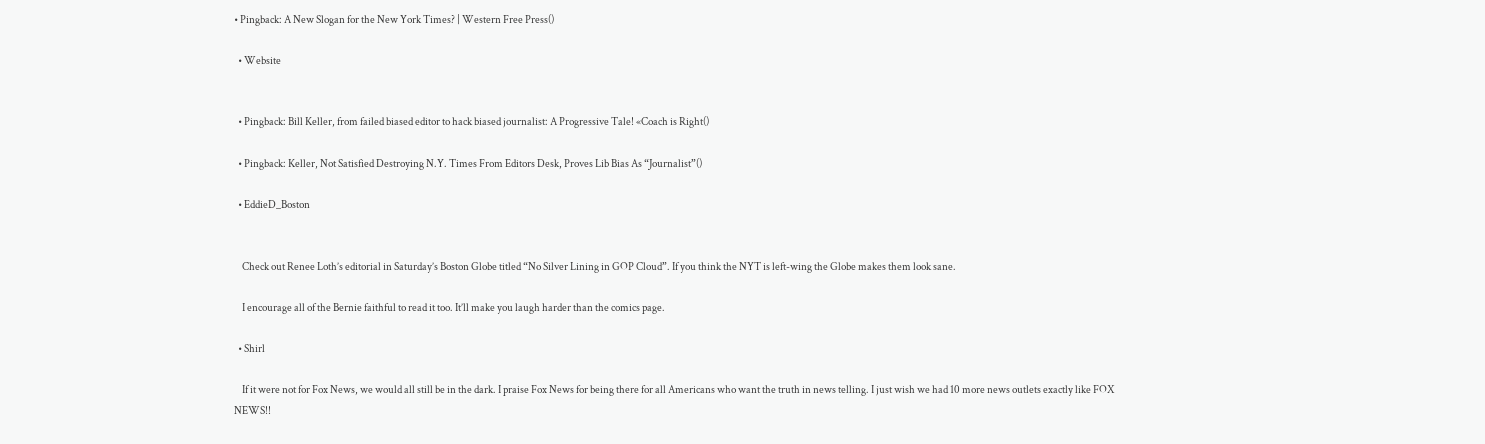• Pingback: A New Slogan for the New York Times? | Western Free Press()

  • Website


  • Pingback: Bill Keller, from failed biased editor to hack biased journalist: A Progressive Tale! «Coach is Right()

  • Pingback: Keller, Not Satisfied Destroying N.Y. Times From Editors Desk, Proves Lib Bias As “Journalist”()

  • EddieD_Boston


    Check out Renee Loth’s editorial in Saturday’s Boston Globe titled “No Silver Lining in GOP Cloud”. If you think the NYT is left-wing the Globe makes them look sane.

    I encourage all of the Bernie faithful to read it too. It’ll make you laugh harder than the comics page.

  • Shirl

    If it were not for Fox News, we would all still be in the dark. I praise Fox News for being there for all Americans who want the truth in news telling. I just wish we had 10 more news outlets exactly like FOX NEWS!!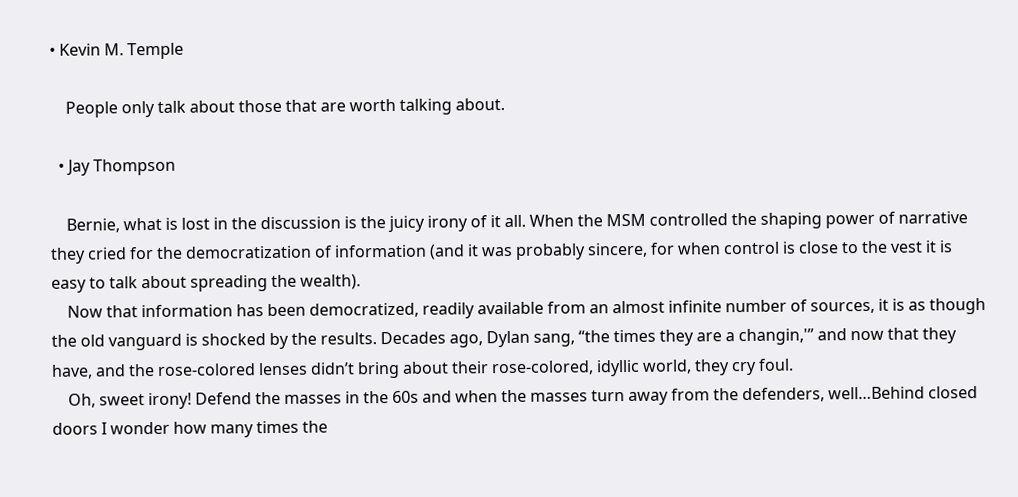• Kevin M. Temple

    People only talk about those that are worth talking about.

  • Jay Thompson

    Bernie, what is lost in the discussion is the juicy irony of it all. When the MSM controlled the shaping power of narrative they cried for the democratization of information (and it was probably sincere, for when control is close to the vest it is easy to talk about spreading the wealth).
    Now that information has been democratized, readily available from an almost infinite number of sources, it is as though the old vanguard is shocked by the results. Decades ago, Dylan sang, “the times they are a changin,'” and now that they have, and the rose-colored lenses didn’t bring about their rose-colored, idyllic world, they cry foul.
    Oh, sweet irony! Defend the masses in the 60s and when the masses turn away from the defenders, well…Behind closed doors I wonder how many times the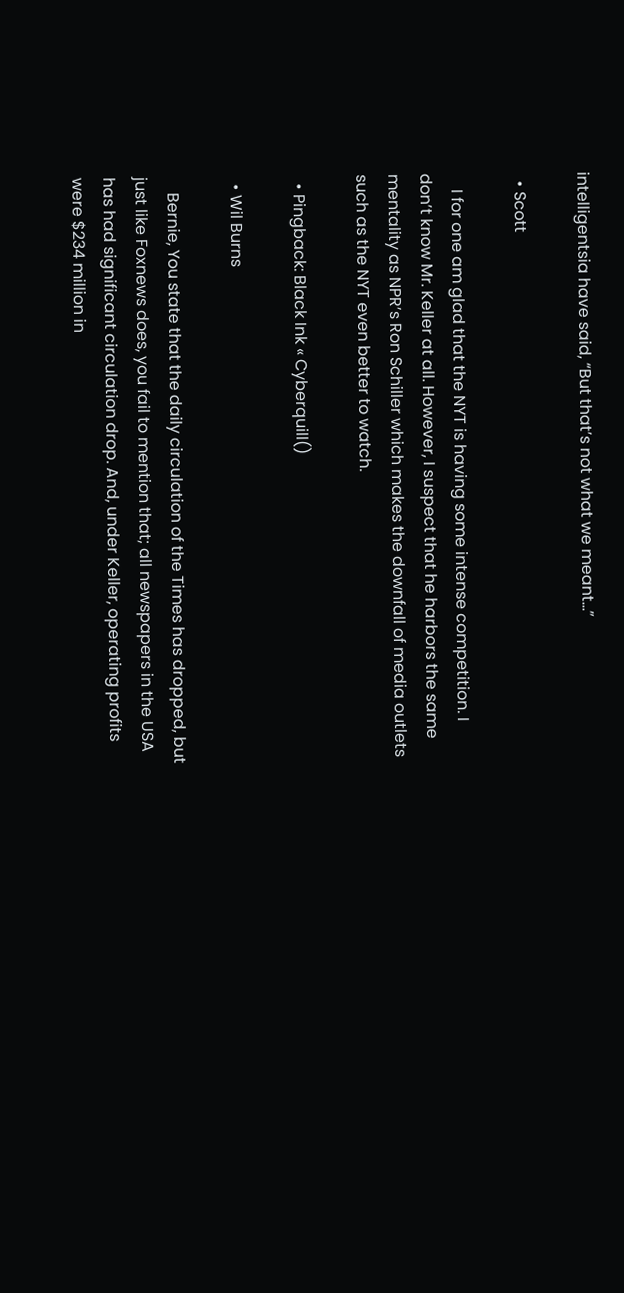intelligentsia have said, “But that’s not what we meant…”

  • Scott

    I for one am glad that the NYT is having some intense competition. I don’t know Mr. Keller at all. However, I suspect that he harbors the same mentality as NPR’s Ron Schiller which makes the downfall of media outlets such as the NYT even better to watch.

  • Pingback: Black Ink « Cyberquill()

  • Wil Burns

    Bernie, You state that the daily circulation of the Times has dropped, but just like Foxnews does, you fail to mention that; all newspapers in the USA has had significant circulation drop. And, under Keller, operating profits were $234 million in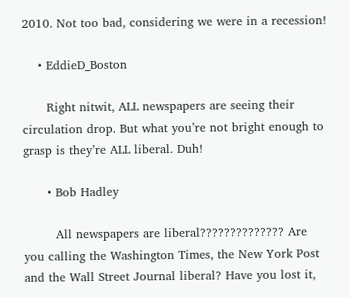2010. Not too bad, considering we were in a recession!

    • EddieD_Boston

      Right nitwit, ALL newspapers are seeing their circulation drop. But what you’re not bright enough to grasp is they’re ALL liberal. Duh!

      • Bob Hadley

        All newspapers are liberal?????????????? Are you calling the Washington Times, the New York Post and the Wall Street Journal liberal? Have you lost it,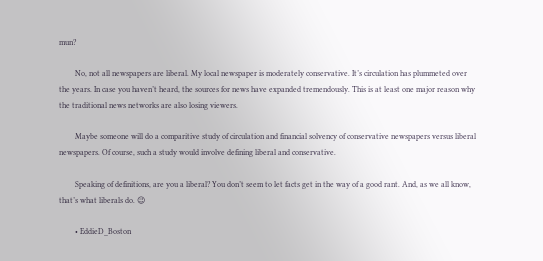mun?

        No, not all newspapers are liberal. My local newspaper is moderately conservative. It’s circulation has plummeted over the years. In case you haven’t heard, the sources for news have expanded tremendously. This is at least one major reason why the traditional news networks are also losing viewers.

        Maybe someone will do a comparitive study of circulation and financial solvency of conservative newspapers versus liberal newspapers. Of course, such a study would involve defining liberal and conservative.

        Speaking of definitions, are you a liberal? You don’t seem to let facts get in the way of a good rant. And, as we all know, that’s what liberals do. 😉

        • EddieD_Boston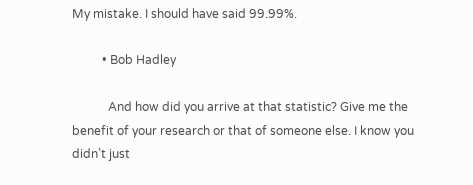My mistake. I should have said 99.99%.

          • Bob Hadley

            And how did you arrive at that statistic? Give me the benefit of your research or that of someone else. I know you didn’t just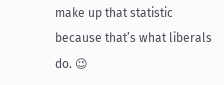make up that statistic because that’s what liberals do. 😉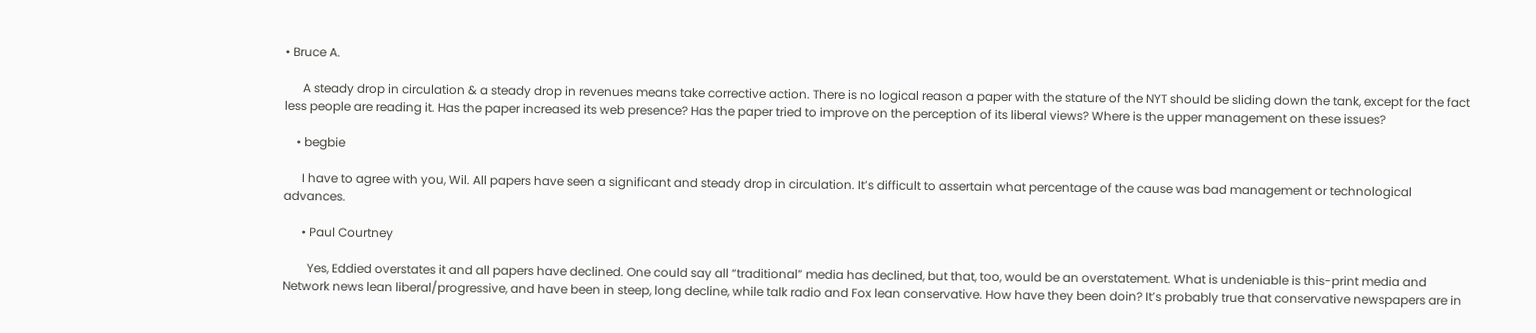• Bruce A.

      A steady drop in circulation & a steady drop in revenues means take corrective action. There is no logical reason a paper with the stature of the NYT should be sliding down the tank, except for the fact less people are reading it. Has the paper increased its web presence? Has the paper tried to improve on the perception of its liberal views? Where is the upper management on these issues?

    • begbie

      I have to agree with you, Wil. All papers have seen a significant and steady drop in circulation. It’s difficult to assertain what percentage of the cause was bad management or technological advances.

      • Paul Courtney

        Yes, Eddied overstates it and all papers have declined. One could say all “traditional” media has declined, but that, too, would be an overstatement. What is undeniable is this-print media and Network news lean liberal/progressive, and have been in steep, long decline, while talk radio and Fox lean conservative. How have they been doin? It’s probably true that conservative newspapers are in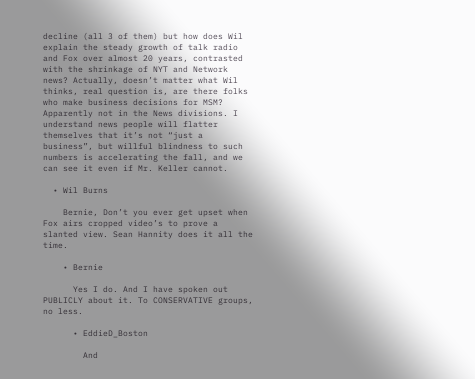decline (all 3 of them) but how does Wil explain the steady growth of talk radio and Fox over almost 20 years, contrasted with the shrinkage of NYT and Network news? Actually, doesn’t matter what Wil thinks, real question is, are there folks who make business decisions for MSM? Apparently not in the News divisions. I understand news people will flatter themselves that it’s not “just a business”, but willful blindness to such numbers is accelerating the fall, and we can see it even if Mr. Keller cannot.

  • Wil Burns

    Bernie, Don’t you ever get upset when Fox airs cropped video’s to prove a slanted view. Sean Hannity does it all the time.

    • Bernie

      Yes I do. And I have spoken out PUBLICLY about it. To CONSERVATIVE groups, no less.

      • EddieD_Boston

        And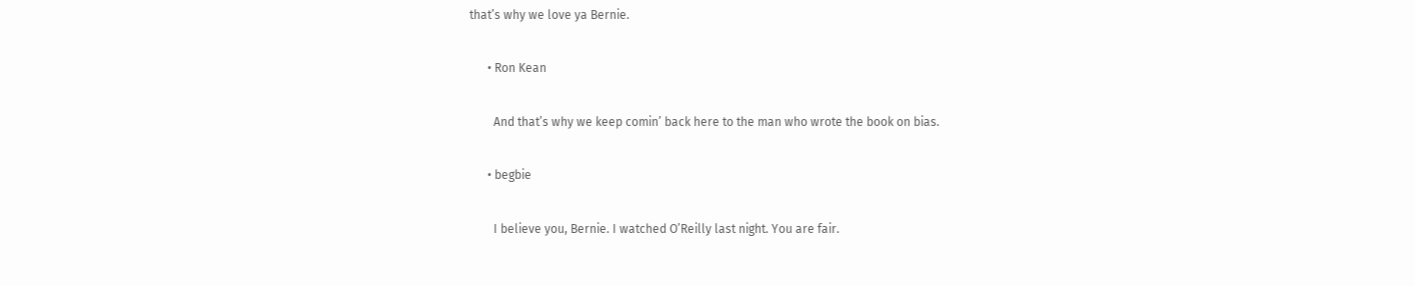that’s why we love ya Bernie.

      • Ron Kean

        And that’s why we keep comin’ back here to the man who wrote the book on bias.

      • begbie

        I believe you, Bernie. I watched O’Reilly last night. You are fair.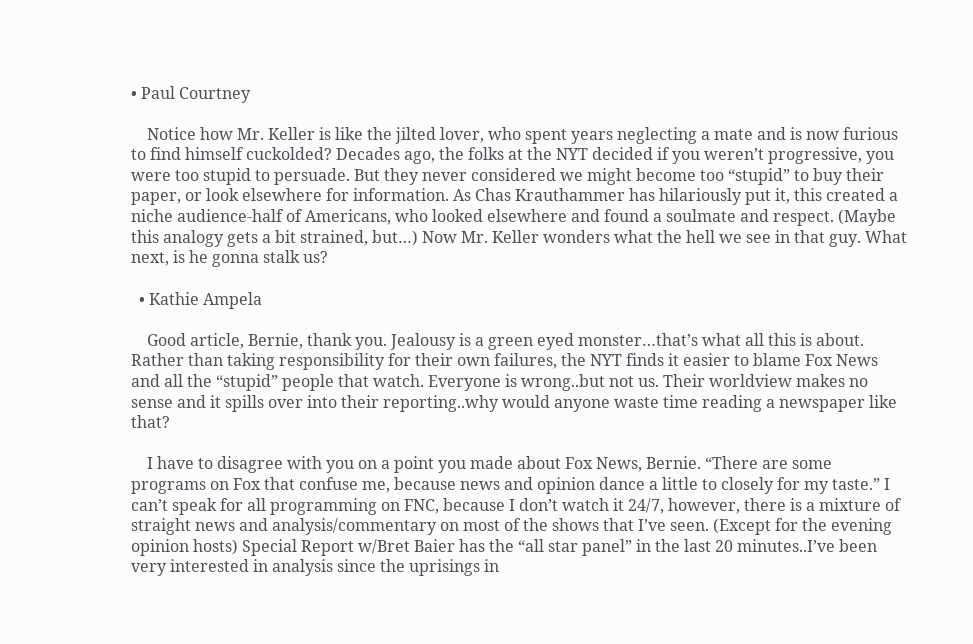• Paul Courtney

    Notice how Mr. Keller is like the jilted lover, who spent years neglecting a mate and is now furious to find himself cuckolded? Decades ago, the folks at the NYT decided if you weren’t progressive, you were too stupid to persuade. But they never considered we might become too “stupid” to buy their paper, or look elsewhere for information. As Chas Krauthammer has hilariously put it, this created a niche audience-half of Americans, who looked elsewhere and found a soulmate and respect. (Maybe this analogy gets a bit strained, but…) Now Mr. Keller wonders what the hell we see in that guy. What next, is he gonna stalk us?

  • Kathie Ampela

    Good article, Bernie, thank you. Jealousy is a green eyed monster…that’s what all this is about. Rather than taking responsibility for their own failures, the NYT finds it easier to blame Fox News and all the “stupid” people that watch. Everyone is wrong..but not us. Their worldview makes no sense and it spills over into their reporting..why would anyone waste time reading a newspaper like that?

    I have to disagree with you on a point you made about Fox News, Bernie. “There are some programs on Fox that confuse me, because news and opinion dance a little to closely for my taste.” I can’t speak for all programming on FNC, because I don’t watch it 24/7, however, there is a mixture of straight news and analysis/commentary on most of the shows that I’ve seen. (Except for the evening opinion hosts) Special Report w/Bret Baier has the “all star panel” in the last 20 minutes..I’ve been very interested in analysis since the uprisings in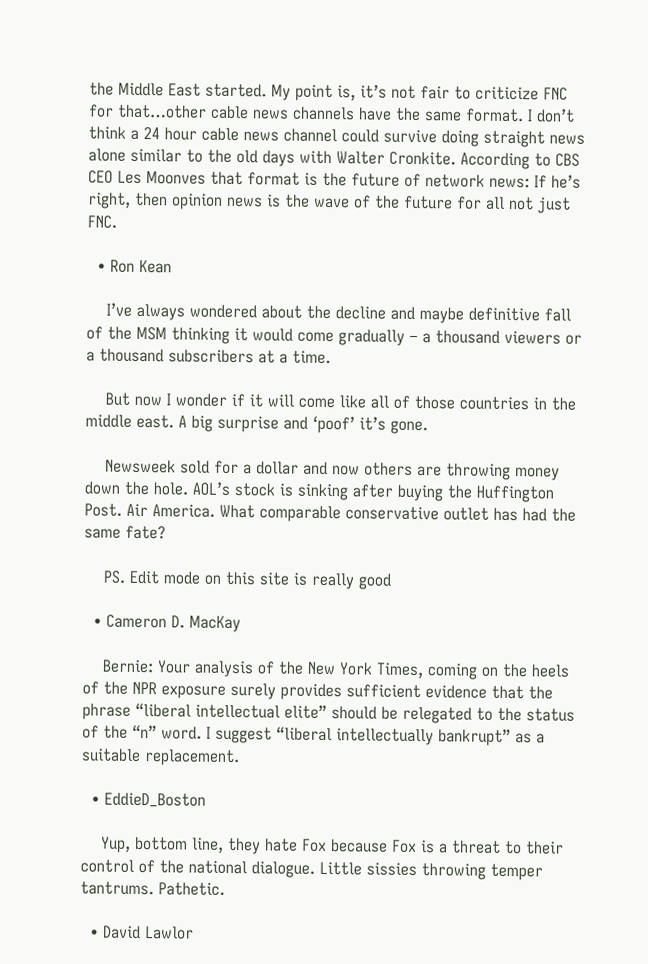the Middle East started. My point is, it’s not fair to criticize FNC for that…other cable news channels have the same format. I don’t think a 24 hour cable news channel could survive doing straight news alone similar to the old days with Walter Cronkite. According to CBS CEO Les Moonves that format is the future of network news: If he’s right, then opinion news is the wave of the future for all not just FNC.

  • Ron Kean

    I’ve always wondered about the decline and maybe definitive fall of the MSM thinking it would come gradually – a thousand viewers or a thousand subscribers at a time.

    But now I wonder if it will come like all of those countries in the middle east. A big surprise and ‘poof’ it’s gone.

    Newsweek sold for a dollar and now others are throwing money down the hole. AOL’s stock is sinking after buying the Huffington Post. Air America. What comparable conservative outlet has had the same fate?

    PS. Edit mode on this site is really good

  • Cameron D. MacKay

    Bernie: Your analysis of the New York Times, coming on the heels of the NPR exposure surely provides sufficient evidence that the phrase “liberal intellectual elite” should be relegated to the status of the “n” word. I suggest “liberal intellectually bankrupt” as a suitable replacement.

  • EddieD_Boston

    Yup, bottom line, they hate Fox because Fox is a threat to their control of the national dialogue. Little sissies throwing temper tantrums. Pathetic.

  • David Lawlor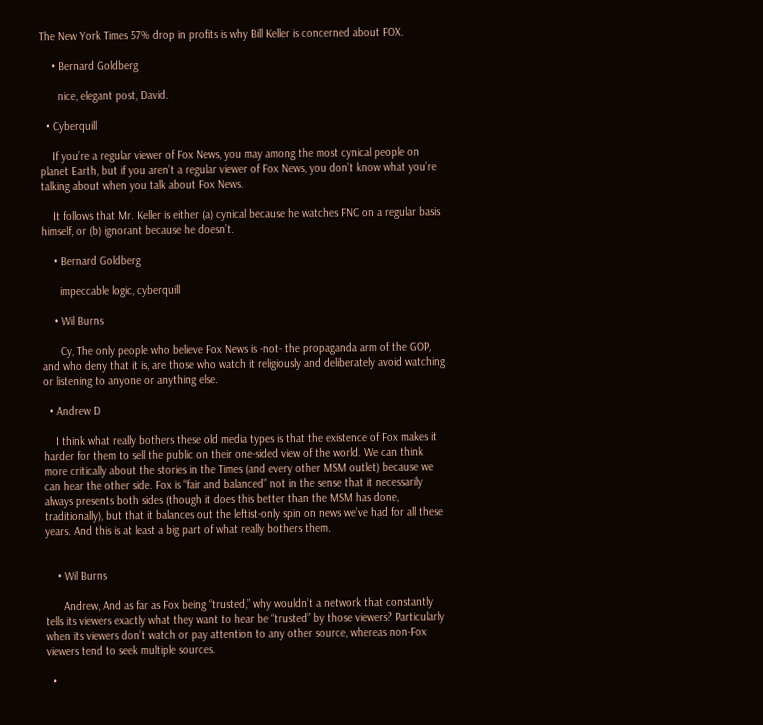The New York Times 57% drop in profits is why Bill Keller is concerned about FOX.

    • Bernard Goldberg

      nice, elegant post, David.

  • Cyberquill

    If you’re a regular viewer of Fox News, you may among the most cynical people on planet Earth, but if you aren’t a regular viewer of Fox News, you don’t know what you’re talking about when you talk about Fox News.

    It follows that Mr. Keller is either (a) cynical because he watches FNC on a regular basis himself, or (b) ignorant because he doesn’t.

    • Bernard Goldberg

      impeccable logic, cyberquill

    • Wil Burns

      Cy, The only people who believe Fox News is -not- the propaganda arm of the GOP, and who deny that it is, are those who watch it religiously and deliberately avoid watching or listening to anyone or anything else.

  • Andrew D

    I think what really bothers these old media types is that the existence of Fox makes it harder for them to sell the public on their one-sided view of the world. We can think more critically about the stories in the Times (and every other MSM outlet) because we can hear the other side. Fox is “fair and balanced” not in the sense that it necessarily always presents both sides (though it does this better than the MSM has done, traditionally), but that it balances out the leftist-only spin on news we’ve had for all these years. And this is at least a big part of what really bothers them.


    • Wil Burns

      Andrew, And as far as Fox being “trusted,” why wouldn’t a network that constantly tells its viewers exactly what they want to hear be “trusted” by those viewers? Particularly when its viewers don’t watch or pay attention to any other source, whereas non-Fox viewers tend to seek multiple sources.

  •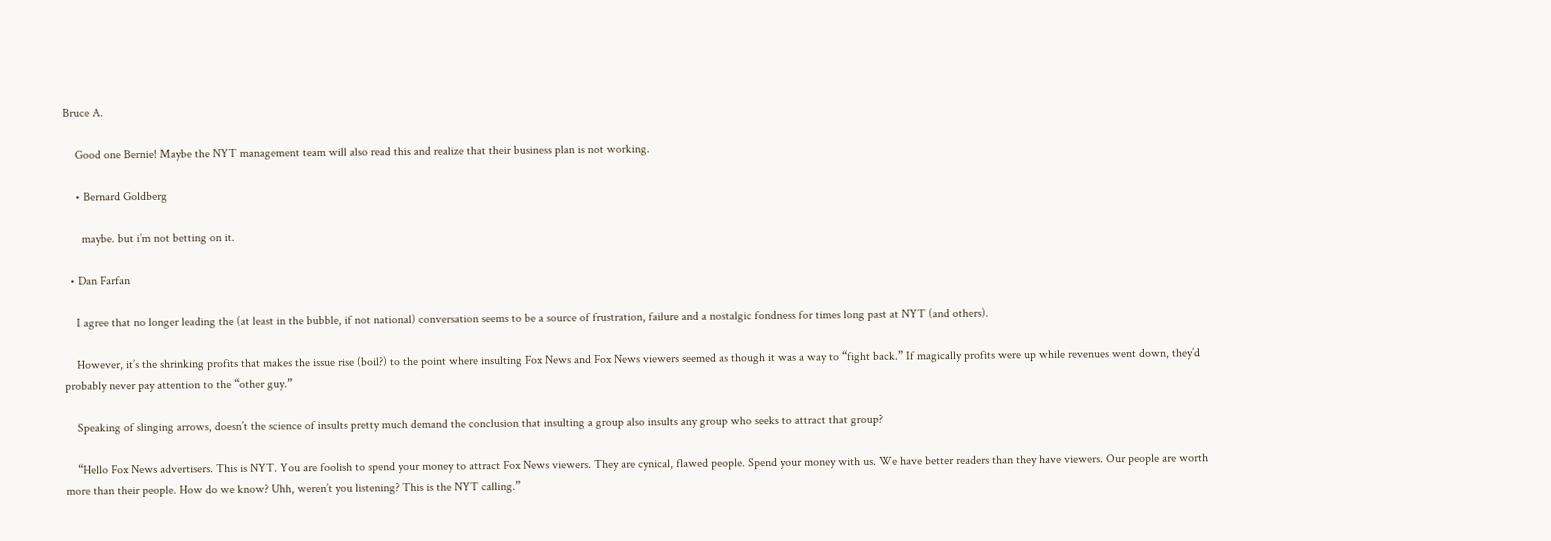Bruce A.

    Good one Bernie! Maybe the NYT management team will also read this and realize that their business plan is not working.

    • Bernard Goldberg

      maybe. but i’m not betting on it.

  • Dan Farfan

    I agree that no longer leading the (at least in the bubble, if not national) conversation seems to be a source of frustration, failure and a nostalgic fondness for times long past at NYT (and others).

    However, it’s the shrinking profits that makes the issue rise (boil?) to the point where insulting Fox News and Fox News viewers seemed as though it was a way to “fight back.” If magically profits were up while revenues went down, they’d probably never pay attention to the “other guy.”

    Speaking of slinging arrows, doesn’t the science of insults pretty much demand the conclusion that insulting a group also insults any group who seeks to attract that group?

    “Hello Fox News advertisers. This is NYT. You are foolish to spend your money to attract Fox News viewers. They are cynical, flawed people. Spend your money with us. We have better readers than they have viewers. Our people are worth more than their people. How do we know? Uhh, weren’t you listening? This is the NYT calling.”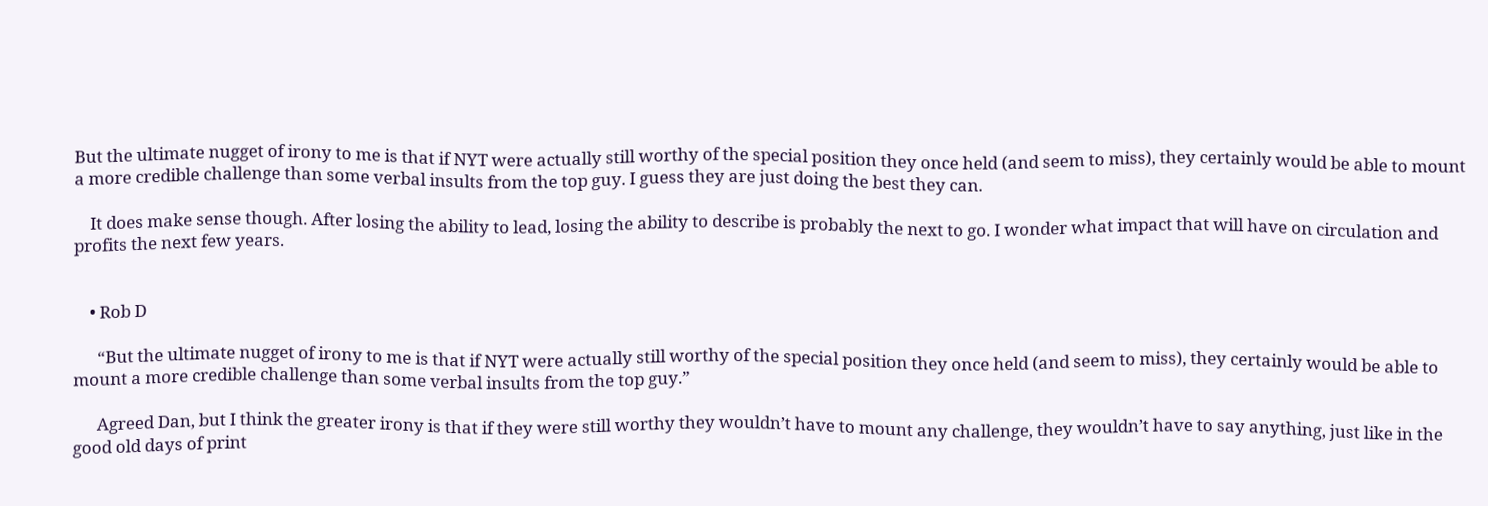But the ultimate nugget of irony to me is that if NYT were actually still worthy of the special position they once held (and seem to miss), they certainly would be able to mount a more credible challenge than some verbal insults from the top guy. I guess they are just doing the best they can.

    It does make sense though. After losing the ability to lead, losing the ability to describe is probably the next to go. I wonder what impact that will have on circulation and profits the next few years.


    • Rob D

      “But the ultimate nugget of irony to me is that if NYT were actually still worthy of the special position they once held (and seem to miss), they certainly would be able to mount a more credible challenge than some verbal insults from the top guy.”

      Agreed Dan, but I think the greater irony is that if they were still worthy they wouldn’t have to mount any challenge, they wouldn’t have to say anything, just like in the good old days of print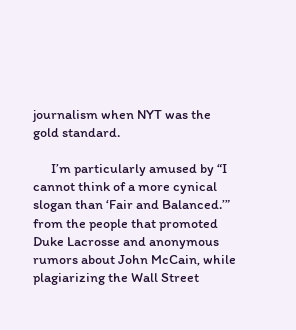journalism when NYT was the gold standard.

      I’m particularly amused by “I cannot think of a more cynical slogan than ‘Fair and Balanced.’” from the people that promoted Duke Lacrosse and anonymous rumors about John McCain, while plagiarizing the Wall Street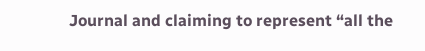Journal and claiming to represent “all the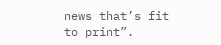news that’s fit to print”.